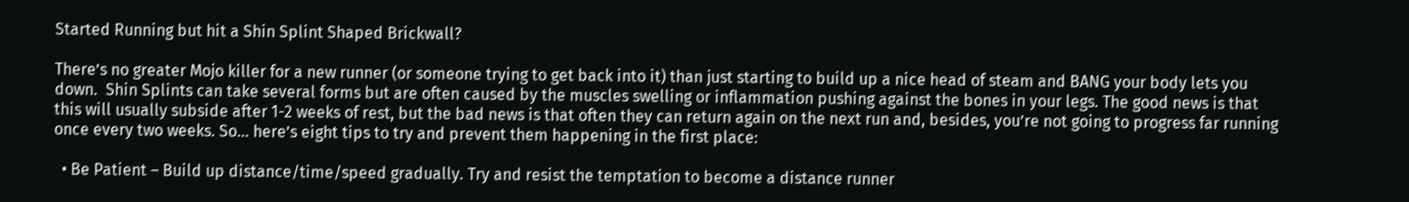Started Running but hit a Shin Splint Shaped Brickwall?

There’s no greater Mojo killer for a new runner (or someone trying to get back into it) than just starting to build up a nice head of steam and BANG your body lets you down.  Shin Splints can take several forms but are often caused by the muscles swelling or inflammation pushing against the bones in your legs. The good news is that this will usually subside after 1-2 weeks of rest, but the bad news is that often they can return again on the next run and, besides, you’re not going to progress far running once every two weeks. So… here’s eight tips to try and prevent them happening in the first place:

  • Be Patient – Build up distance/time/speed gradually. Try and resist the temptation to become a distance runner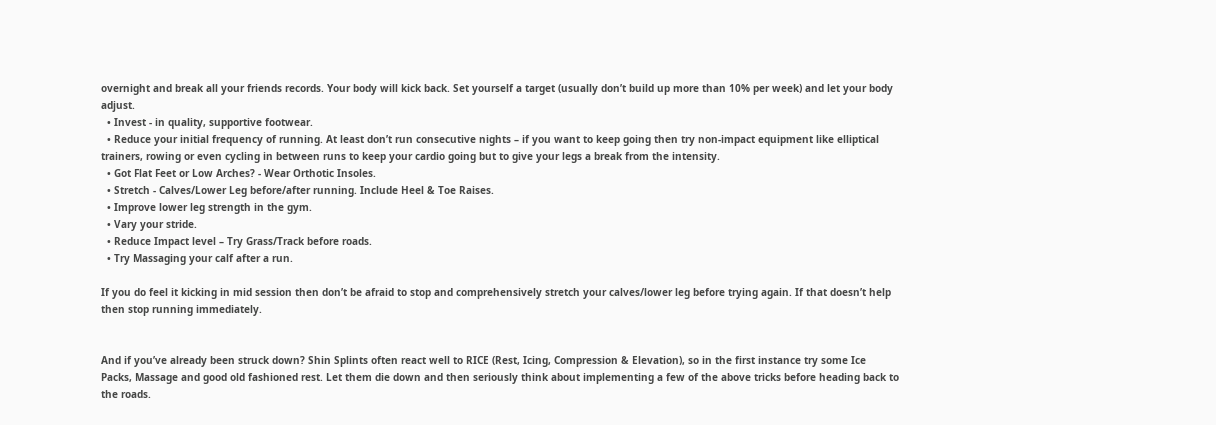overnight and break all your friends records. Your body will kick back. Set yourself a target (usually don’t build up more than 10% per week) and let your body adjust.
  • Invest - in quality, supportive footwear.
  • Reduce your initial frequency of running. At least don’t run consecutive nights – if you want to keep going then try non-impact equipment like elliptical trainers, rowing or even cycling in between runs to keep your cardio going but to give your legs a break from the intensity.
  • Got Flat Feet or Low Arches? - Wear Orthotic Insoles.
  • Stretch - Calves/Lower Leg before/after running. Include Heel & Toe Raises.
  • Improve lower leg strength in the gym.
  • Vary your stride.
  • Reduce Impact level – Try Grass/Track before roads.
  • Try Massaging your calf after a run.

If you do feel it kicking in mid session then don’t be afraid to stop and comprehensively stretch your calves/lower leg before trying again. If that doesn’t help then stop running immediately.


And if you’ve already been struck down? Shin Splints often react well to RICE (Rest, Icing, Compression & Elevation), so in the first instance try some Ice Packs, Massage and good old fashioned rest. Let them die down and then seriously think about implementing a few of the above tricks before heading back to the roads.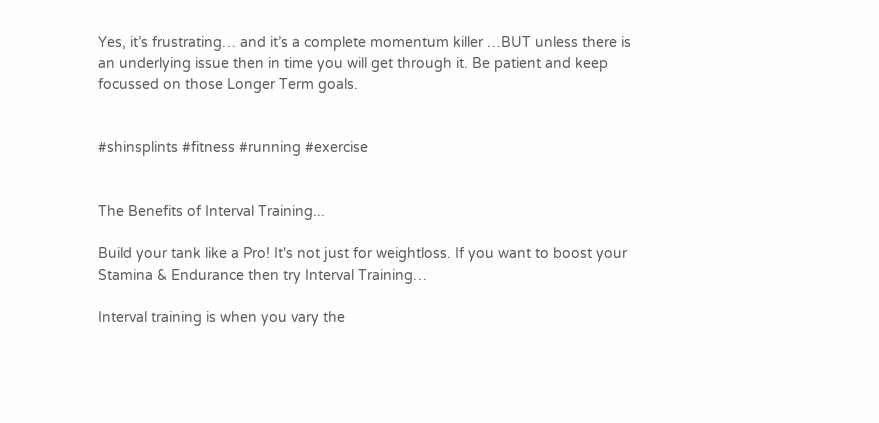Yes, it’s frustrating… and it’s a complete momentum killer …BUT unless there is an underlying issue then in time you will get through it. Be patient and keep focussed on those Longer Term goals.


#shinsplints #fitness #running #exercise


The Benefits of Interval Training...

Build your tank like a Pro! It's not just for weightloss. If you want to boost your Stamina & Endurance then try Interval Training…

Interval training is when you vary the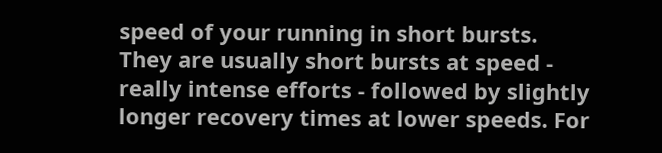speed of your running in short bursts. They are usually short bursts at speed - really intense efforts - followed by slightly longer recovery times at lower speeds. For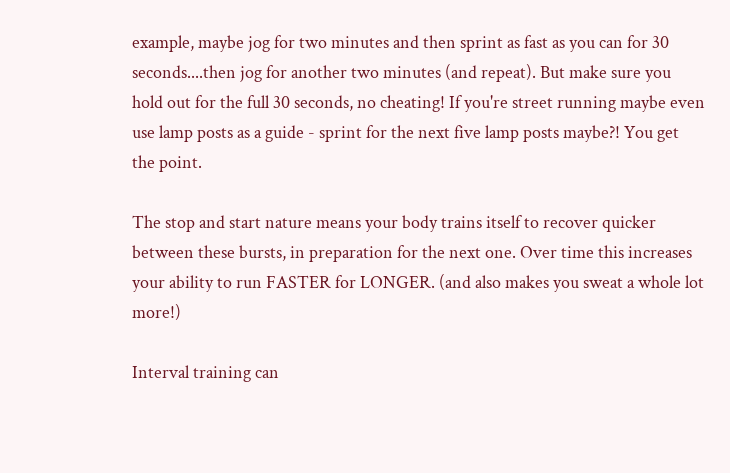example, maybe jog for two minutes and then sprint as fast as you can for 30 seconds....then jog for another two minutes (and repeat). But make sure you hold out for the full 30 seconds, no cheating! If you're street running maybe even use lamp posts as a guide - sprint for the next five lamp posts maybe?! You get the point.

The stop and start nature means your body trains itself to recover quicker between these bursts, in preparation for the next one. Over time this increases your ability to run FASTER for LONGER. (and also makes you sweat a whole lot more!)

Interval training can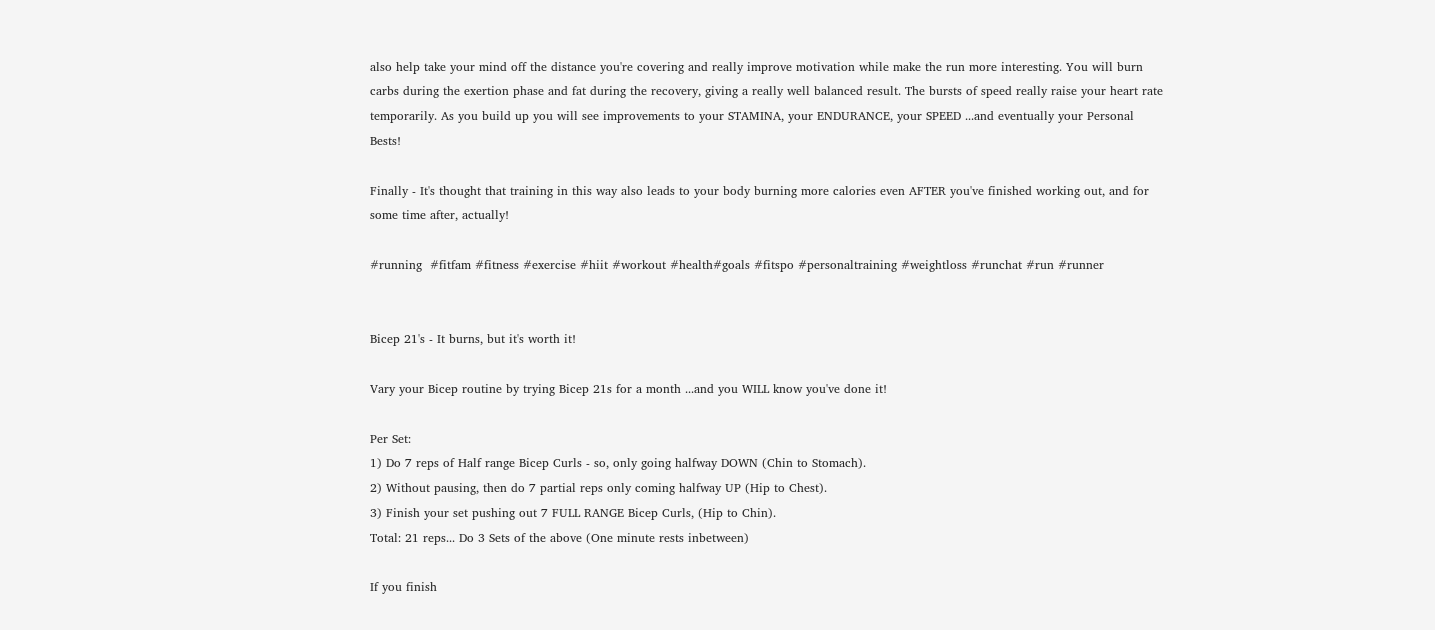also help take your mind off the distance you're covering and really improve motivation while make the run more interesting. You will burn carbs during the exertion phase and fat during the recovery, giving a really well balanced result. The bursts of speed really raise your heart rate temporarily. As you build up you will see improvements to your STAMINA, your ENDURANCE, your SPEED ...and eventually your Personal Bests!

Finally - It's thought that training in this way also leads to your body burning more calories even AFTER you've finished working out, and for some time after, actually!

#running  #fitfam #fitness #exercise #hiit #workout #health#goals #fitspo #personaltraining #weightloss #runchat #run #runner


Bicep 21's - It burns, but it's worth it!

Vary your Bicep routine by trying Bicep 21s for a month ...and you WILL know you've done it!

Per Set:
1) Do 7 reps of Half range Bicep Curls - so, only going halfway DOWN (Chin to Stomach).
2) Without pausing, then do 7 partial reps only coming halfway UP (Hip to Chest).
3) Finish your set pushing out 7 FULL RANGE Bicep Curls, (Hip to Chin).
Total: 21 reps... Do 3 Sets of the above (One minute rests inbetween)

If you finish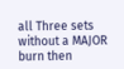all Three sets without a MAJOR burn then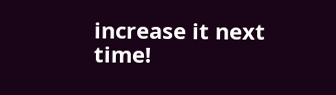increase it next time!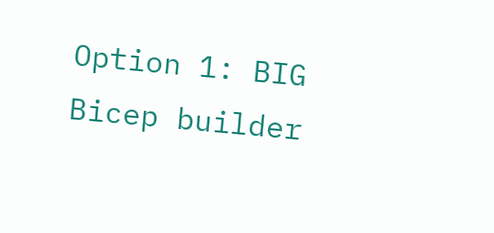Option 1: BIG Bicep builder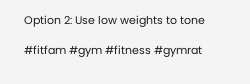Option 2: Use low weights to tone

#fitfam #gym #fitness #gymrat